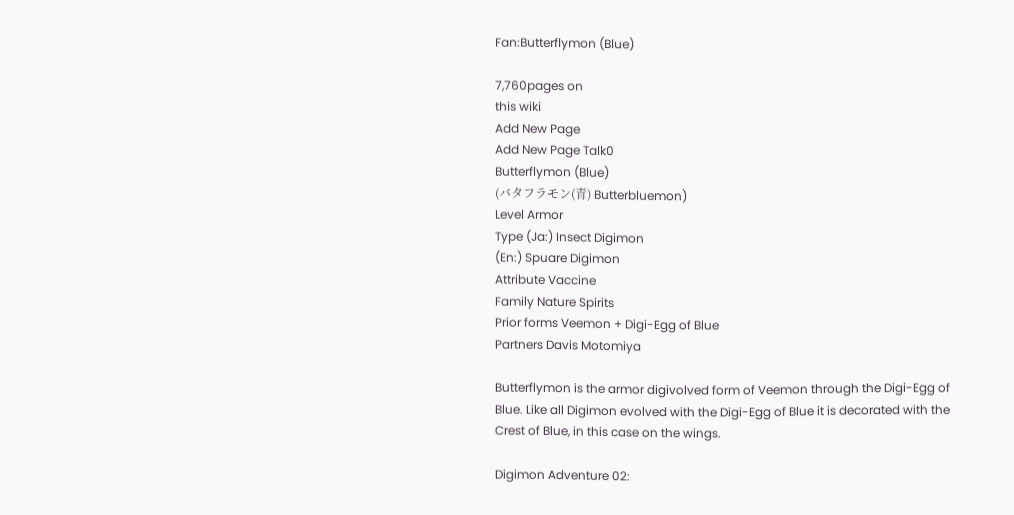Fan:Butterflymon (Blue)

7,760pages on
this wiki
Add New Page
Add New Page Talk0
Butterflymon (Blue)
(バタフラモン(青) Butterbluemon)
Level Armor
Type (Ja:) Insect Digimon
(En:) Spuare Digimon
Attribute Vaccine
Family Nature Spirits
Prior forms Veemon + Digi-Egg of Blue
Partners Davis Motomiya

Butterflymon is the armor digivolved form of Veemon through the Digi-Egg of Blue. Like all Digimon evolved with the Digi-Egg of Blue it is decorated with the Crest of Blue, in this case on the wings.

Digimon Adventure 02: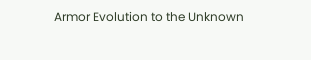Armor Evolution to the Unknown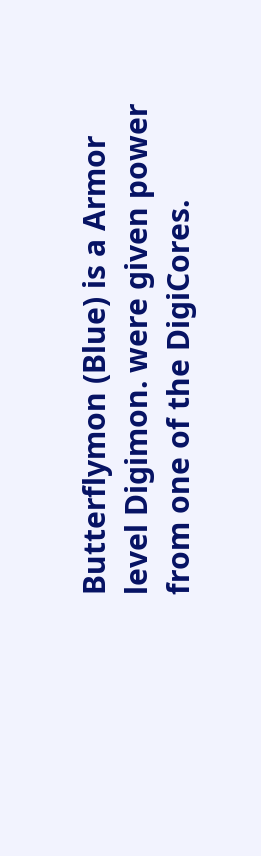Butterflymon (Blue) is a Armor level Digimon. were given power from one of the DigiCores.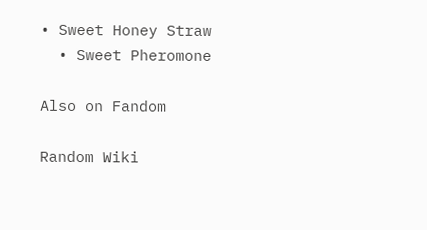• Sweet Honey Straw
  • Sweet Pheromone

Also on Fandom

Random Wiki